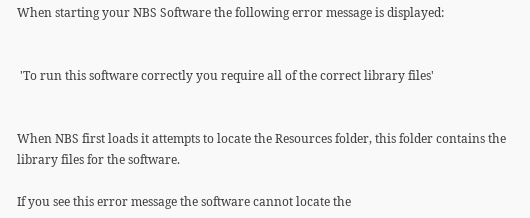When starting your NBS Software the following error message is displayed:


 'To run this software correctly you require all of the correct library files'


When NBS first loads it attempts to locate the Resources folder, this folder contains the library files for the software.

If you see this error message the software cannot locate the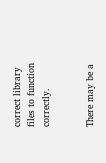correct library files to function correctly.


There may be a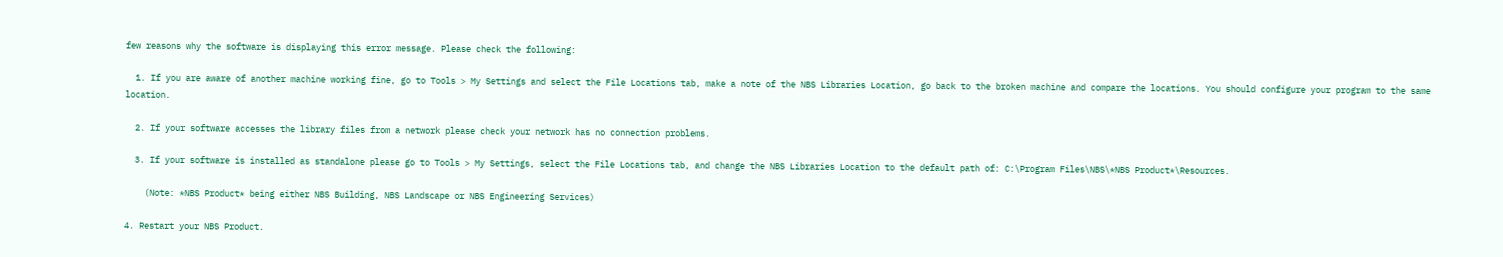few reasons why the software is displaying this error message. Please check the following:

  1. If you are aware of another machine working fine, go to Tools > My Settings and select the File Locations tab, make a note of the NBS Libraries Location, go back to the broken machine and compare the locations. You should configure your program to the same location.

  2. If your software accesses the library files from a network please check your network has no connection problems.

  3. If your software is installed as standalone please go to Tools > My Settings, select the File Locations tab, and change the NBS Libraries Location to the default path of: C:\Program Files\NBS\*NBS Product*\Resources.

    (Note: *NBS Product* being either NBS Building, NBS Landscape or NBS Engineering Services)

4. Restart your NBS Product.